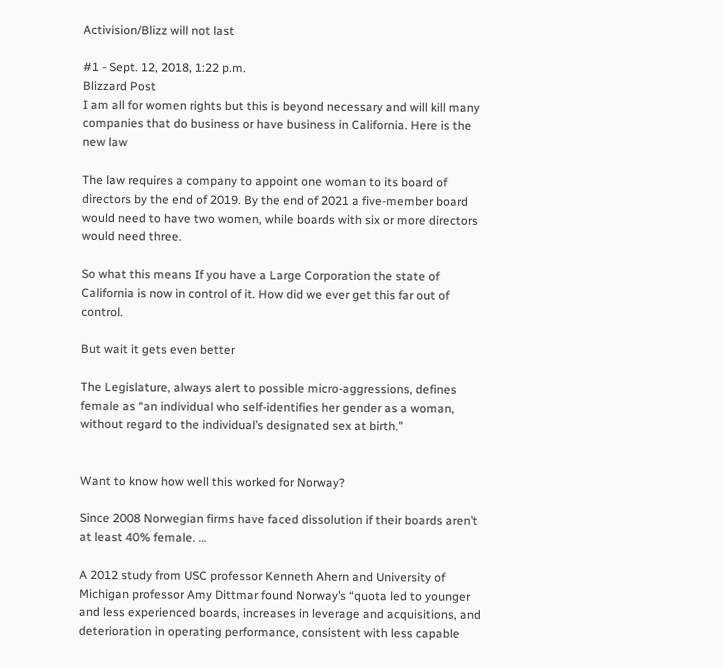Activision/Blizz will not last

#1 - Sept. 12, 2018, 1:22 p.m.
Blizzard Post
I am all for women rights but this is beyond necessary and will kill many companies that do business or have business in California. Here is the new law

The law requires a company to appoint one woman to its board of directors by the end of 2019. By the end of 2021 a five-member board would need to have two women, while boards with six or more directors would need three.

So what this means If you have a Large Corporation the state of California is now in control of it. How did we ever get this far out of control.

But wait it gets even better

The Legislature, always alert to possible micro-aggressions, defines female as “an individual who self-identifies her gender as a woman, without regard to the individual’s designated sex at birth.”


Want to know how well this worked for Norway?

Since 2008 Norwegian firms have faced dissolution if their boards aren’t at least 40% female. …

A 2012 study from USC professor Kenneth Ahern and University of Michigan professor Amy Dittmar found Norway’s “quota led to younger and less experienced boards, increases in leverage and acquisitions, and deterioration in operating performance, consistent with less capable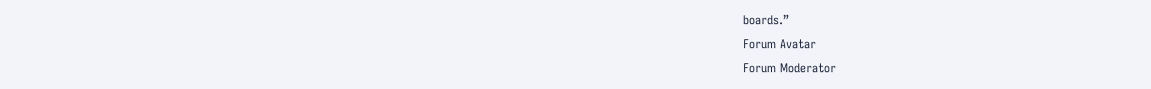boards.”
Forum Avatar
Forum Moderator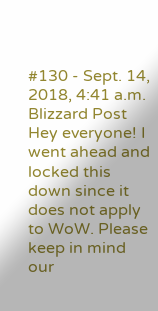#130 - Sept. 14, 2018, 4:41 a.m.
Blizzard Post
Hey everyone! I went ahead and locked this down since it does not apply to WoW. Please keep in mind our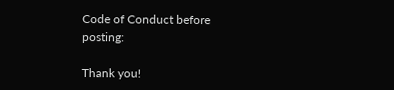Code of Conduct before posting:

Thank you!